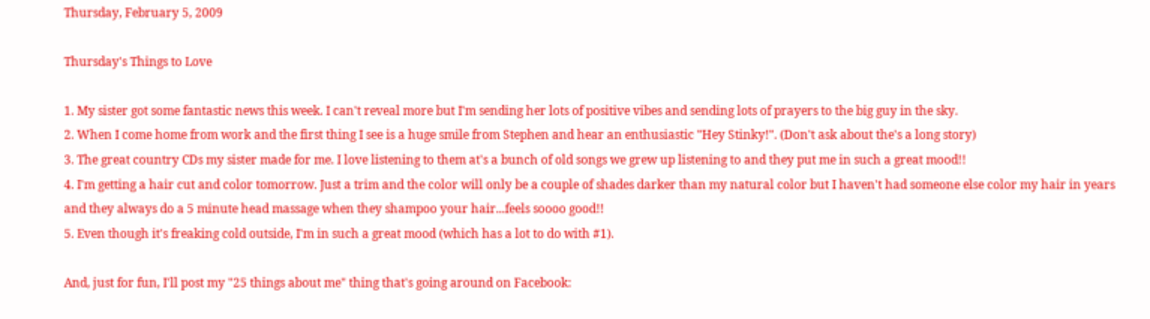Thursday, February 5, 2009

Thursday's Things to Love

1. My sister got some fantastic news this week. I can't reveal more but I'm sending her lots of positive vibes and sending lots of prayers to the big guy in the sky.
2. When I come home from work and the first thing I see is a huge smile from Stephen and hear an enthusiastic "Hey Stinky!". (Don't ask about the's a long story)
3. The great country CDs my sister made for me. I love listening to them at's a bunch of old songs we grew up listening to and they put me in such a great mood!!
4. I'm getting a hair cut and color tomorrow. Just a trim and the color will only be a couple of shades darker than my natural color but I haven't had someone else color my hair in years and they always do a 5 minute head massage when they shampoo your hair...feels soooo good!!
5. Even though it's freaking cold outside, I'm in such a great mood (which has a lot to do with #1).

And, just for fun, I'll post my "25 things about me" thing that's going around on Facebook: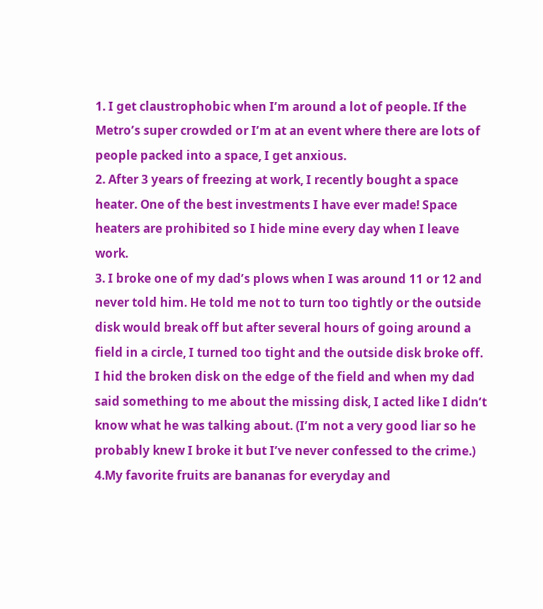1. I get claustrophobic when I’m around a lot of people. If the Metro’s super crowded or I’m at an event where there are lots of people packed into a space, I get anxious.
2. After 3 years of freezing at work, I recently bought a space heater. One of the best investments I have ever made! Space heaters are prohibited so I hide mine every day when I leave work.
3. I broke one of my dad’s plows when I was around 11 or 12 and never told him. He told me not to turn too tightly or the outside disk would break off but after several hours of going around a field in a circle, I turned too tight and the outside disk broke off. I hid the broken disk on the edge of the field and when my dad said something to me about the missing disk, I acted like I didn’t know what he was talking about. (I’m not a very good liar so he probably knew I broke it but I’ve never confessed to the crime.)
4.My favorite fruits are bananas for everyday and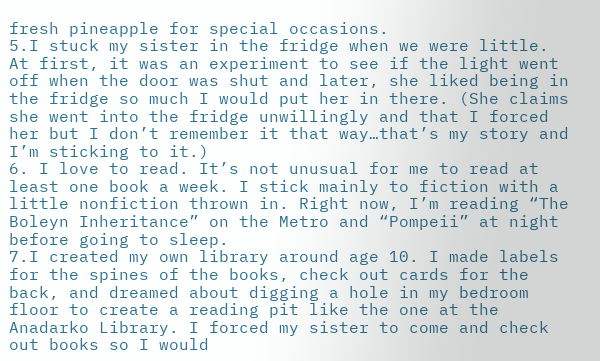fresh pineapple for special occasions.
5.I stuck my sister in the fridge when we were little. At first, it was an experiment to see if the light went off when the door was shut and later, she liked being in the fridge so much I would put her in there. (She claims she went into the fridge unwillingly and that I forced her but I don’t remember it that way…that’s my story and I’m sticking to it.)
6. I love to read. It’s not unusual for me to read at least one book a week. I stick mainly to fiction with a little nonfiction thrown in. Right now, I’m reading “The Boleyn Inheritance” on the Metro and “Pompeii” at night before going to sleep.
7.I created my own library around age 10. I made labels for the spines of the books, check out cards for the back, and dreamed about digging a hole in my bedroom floor to create a reading pit like the one at the Anadarko Library. I forced my sister to come and check out books so I would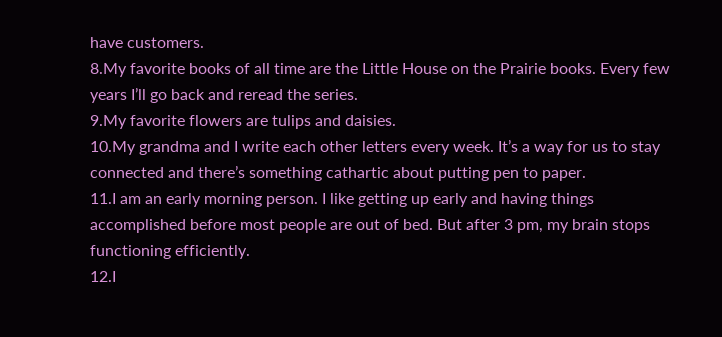have customers.
8.My favorite books of all time are the Little House on the Prairie books. Every few years I’ll go back and reread the series.
9.My favorite flowers are tulips and daisies.
10.My grandma and I write each other letters every week. It’s a way for us to stay connected and there’s something cathartic about putting pen to paper.
11.I am an early morning person. I like getting up early and having things accomplished before most people are out of bed. But after 3 pm, my brain stops functioning efficiently.
12.I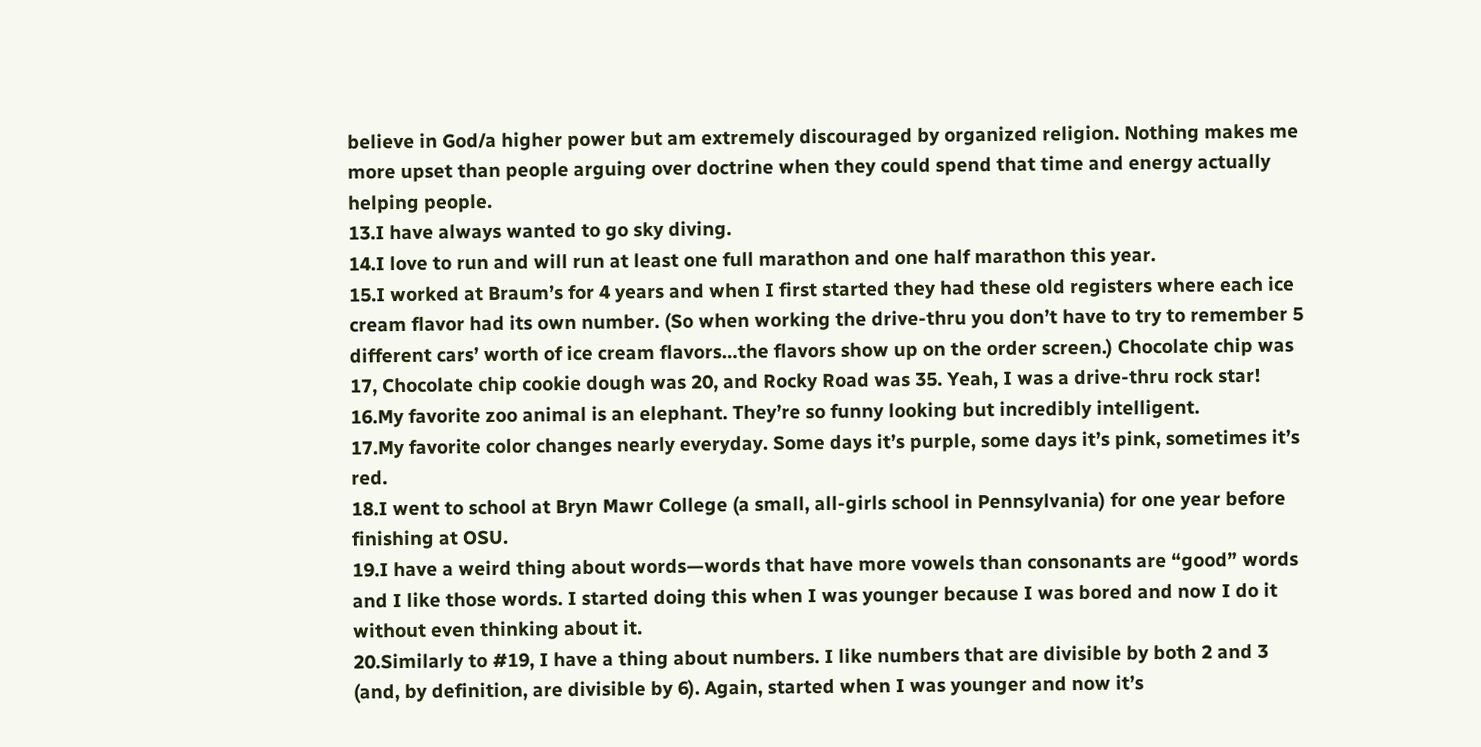believe in God/a higher power but am extremely discouraged by organized religion. Nothing makes me more upset than people arguing over doctrine when they could spend that time and energy actually helping people.
13.I have always wanted to go sky diving.
14.I love to run and will run at least one full marathon and one half marathon this year.
15.I worked at Braum’s for 4 years and when I first started they had these old registers where each ice cream flavor had its own number. (So when working the drive-thru you don’t have to try to remember 5 different cars’ worth of ice cream flavors…the flavors show up on the order screen.) Chocolate chip was 17, Chocolate chip cookie dough was 20, and Rocky Road was 35. Yeah, I was a drive-thru rock star!
16.My favorite zoo animal is an elephant. They’re so funny looking but incredibly intelligent.
17.My favorite color changes nearly everyday. Some days it’s purple, some days it’s pink, sometimes it’s red.
18.I went to school at Bryn Mawr College (a small, all-girls school in Pennsylvania) for one year before finishing at OSU.
19.I have a weird thing about words—words that have more vowels than consonants are “good” words and I like those words. I started doing this when I was younger because I was bored and now I do it without even thinking about it.
20.Similarly to #19, I have a thing about numbers. I like numbers that are divisible by both 2 and 3 (and, by definition, are divisible by 6). Again, started when I was younger and now it’s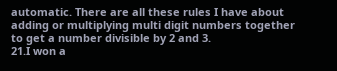automatic. There are all these rules I have about adding or multiplying multi digit numbers together to get a number divisible by 2 and 3.
21.I won a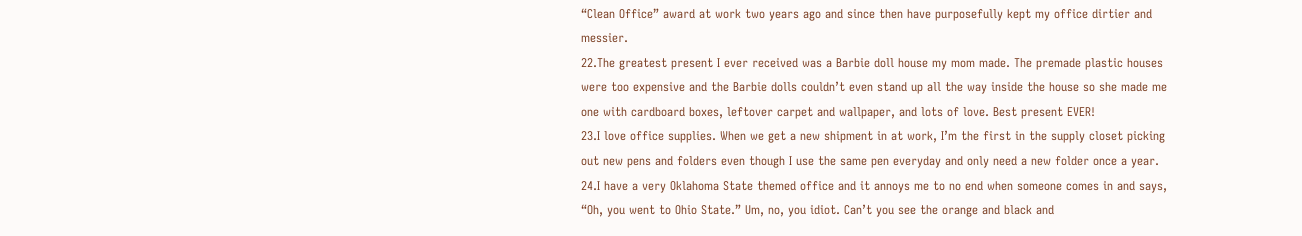“Clean Office” award at work two years ago and since then have purposefully kept my office dirtier and messier.
22.The greatest present I ever received was a Barbie doll house my mom made. The premade plastic houses were too expensive and the Barbie dolls couldn’t even stand up all the way inside the house so she made me one with cardboard boxes, leftover carpet and wallpaper, and lots of love. Best present EVER!
23.I love office supplies. When we get a new shipment in at work, I’m the first in the supply closet picking out new pens and folders even though I use the same pen everyday and only need a new folder once a year.
24.I have a very Oklahoma State themed office and it annoys me to no end when someone comes in and says, “Oh, you went to Ohio State.” Um, no, you idiot. Can’t you see the orange and black and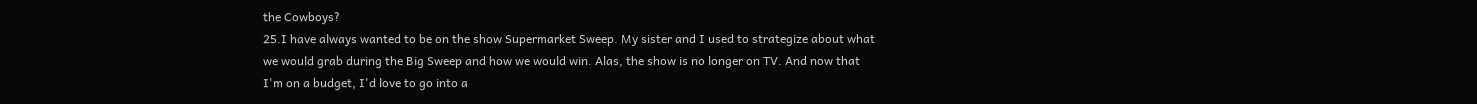the Cowboys?
25.I have always wanted to be on the show Supermarket Sweep. My sister and I used to strategize about what we would grab during the Big Sweep and how we would win. Alas, the show is no longer on TV. And now that I'm on a budget, I'd love to go into a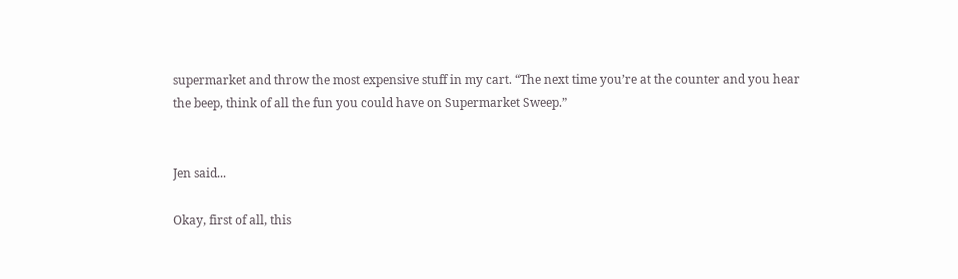supermarket and throw the most expensive stuff in my cart. “The next time you’re at the counter and you hear the beep, think of all the fun you could have on Supermarket Sweep.”


Jen said...

Okay, first of all, this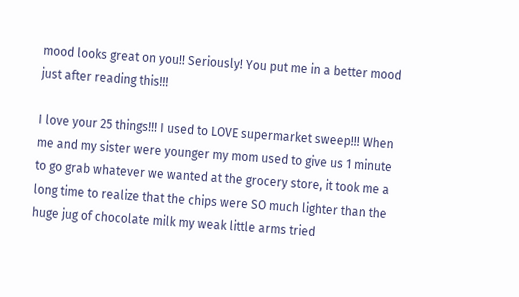mood looks great on you!! Seriously! You put me in a better mood just after reading this!!!

I love your 25 things!!! I used to LOVE supermarket sweep!!! When me and my sister were younger my mom used to give us 1 minute to go grab whatever we wanted at the grocery store, it took me a long time to realize that the chips were SO much lighter than the huge jug of chocolate milk my weak little arms tried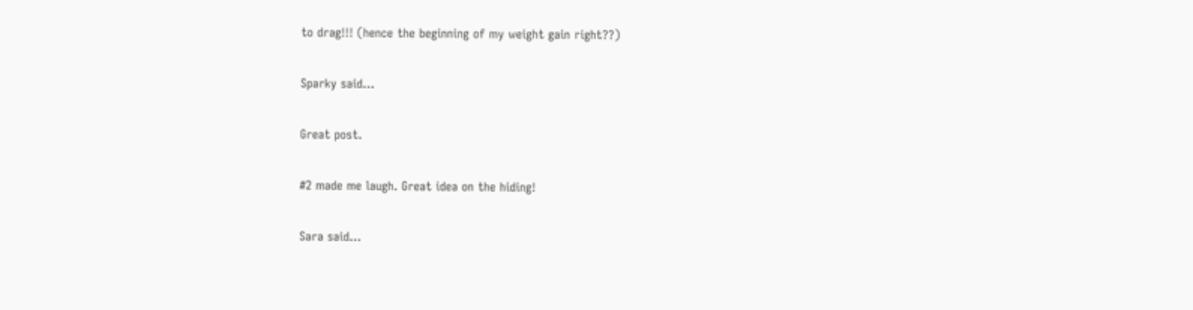to drag!!! (hence the beginning of my weight gain right??)

Sparky said...

Great post.

#2 made me laugh. Great idea on the hiding!

Sara said...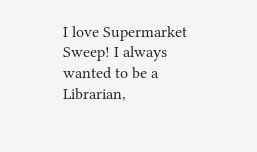I love Supermarket Sweep! I always wanted to be a Librarian,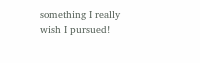something I really wish I pursued!